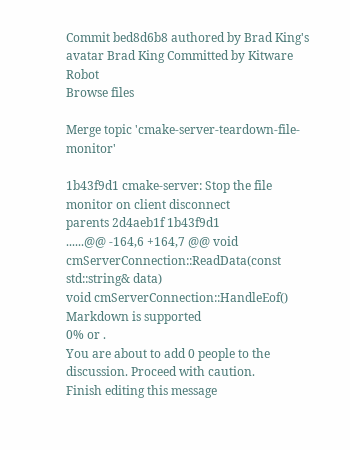Commit bed8d6b8 authored by Brad King's avatar Brad King Committed by Kitware Robot
Browse files

Merge topic 'cmake-server-teardown-file-monitor'

1b43f9d1 cmake-server: Stop the file monitor on client disconnect
parents 2d4aeb1f 1b43f9d1
......@@ -164,6 +164,7 @@ void cmServerConnection::ReadData(const std::string& data)
void cmServerConnection::HandleEof()
Markdown is supported
0% or .
You are about to add 0 people to the discussion. Proceed with caution.
Finish editing this message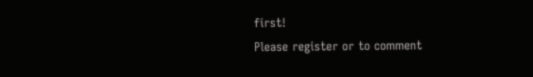first!
Please register or to comment